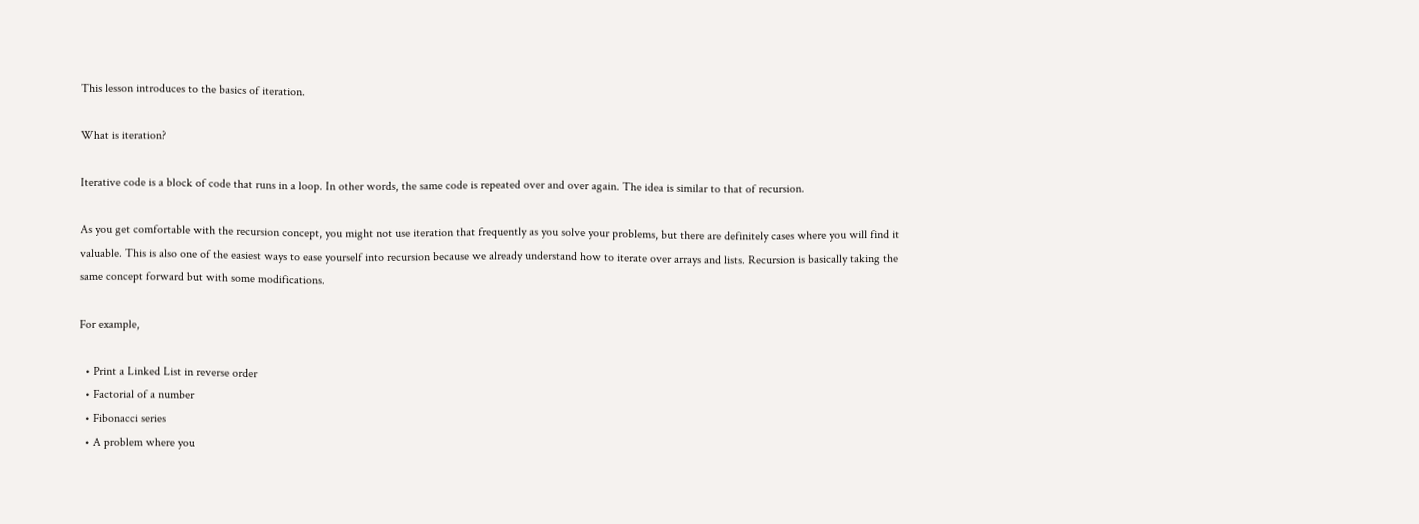This lesson introduces to the basics of iteration.

What is iteration?

Iterative code is a block of code that runs in a loop. In other words, the same code is repeated over and over again. The idea is similar to that of recursion.

As you get comfortable with the recursion concept, you might not use iteration that frequently as you solve your problems, but there are definitely cases where you will find it valuable. This is also one of the easiest ways to ease yourself into recursion because we already understand how to iterate over arrays and lists. Recursion is basically taking the same concept forward but with some modifications.

For example,

  • Print a Linked List in reverse order
  • Factorial of a number
  • Fibonacci series
  • A problem where you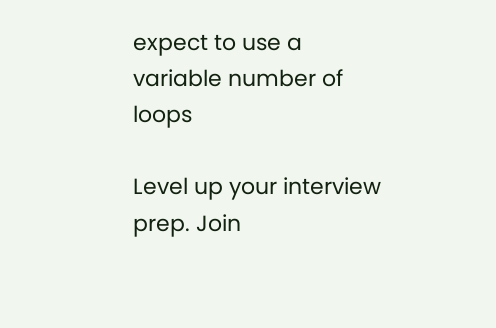expect to use a variable number of loops

Level up your interview prep. Join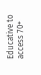Educative to access 70+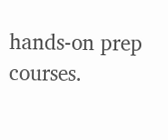hands-on prep courses.